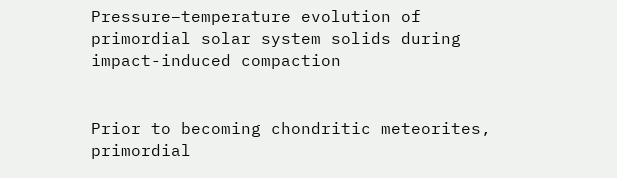Pressure–temperature evolution of primordial solar system solids during impact-induced compaction


Prior to becoming chondritic meteorites, primordial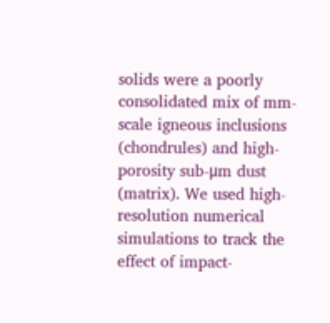solids were a poorly consolidated mix of mm-scale igneous inclusions (chondrules) and high-porosity sub-μm dust (matrix). We used high-resolution numerical simulations to track the effect of impact-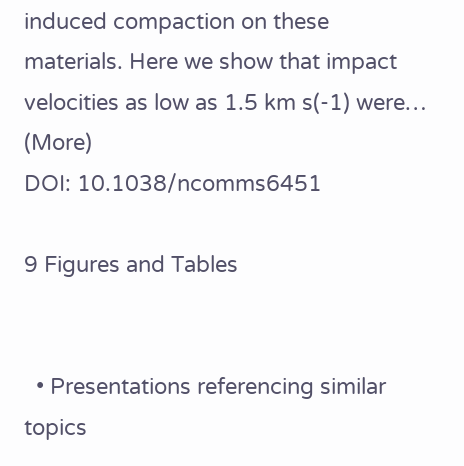induced compaction on these materials. Here we show that impact velocities as low as 1.5 km s(-1) were… (More)
DOI: 10.1038/ncomms6451

9 Figures and Tables


  • Presentations referencing similar topics